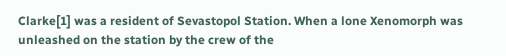Clarke[1] was a resident of Sevastopol Station. When a lone Xenomorph was unleashed on the station by the crew of the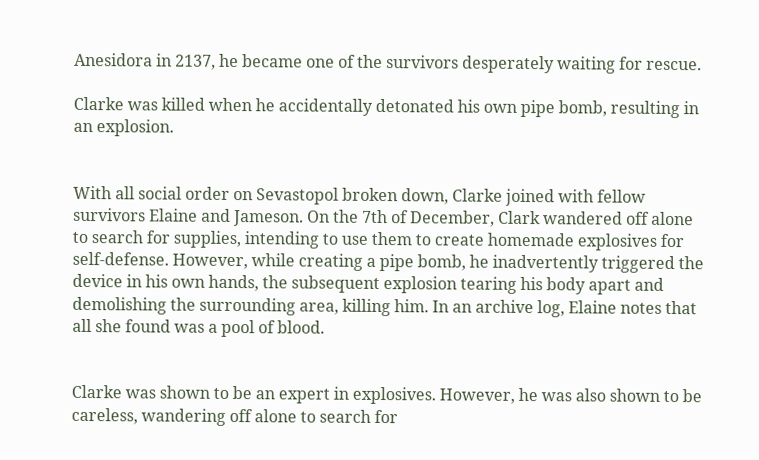Anesidora in 2137, he became one of the survivors desperately waiting for rescue.

Clarke was killed when he accidentally detonated his own pipe bomb, resulting in an explosion.


With all social order on Sevastopol broken down, Clarke joined with fellow survivors Elaine and Jameson. On the 7th of December, Clark wandered off alone to search for supplies, intending to use them to create homemade explosives for self-defense. However, while creating a pipe bomb, he inadvertently triggered the device in his own hands, the subsequent explosion tearing his body apart and demolishing the surrounding area, killing him. In an archive log, Elaine notes that all she found was a pool of blood.


Clarke was shown to be an expert in explosives. However, he was also shown to be careless, wandering off alone to search for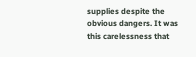supplies despite the obvious dangers. It was this carelessness that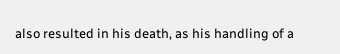also resulted in his death, as his handling of a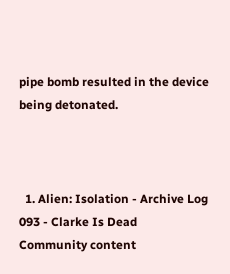pipe bomb resulted in the device being detonated.



  1. Alien: Isolation - Archive Log 093 - Clarke Is Dead
Community content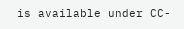is available under CC-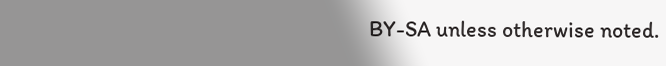BY-SA unless otherwise noted.